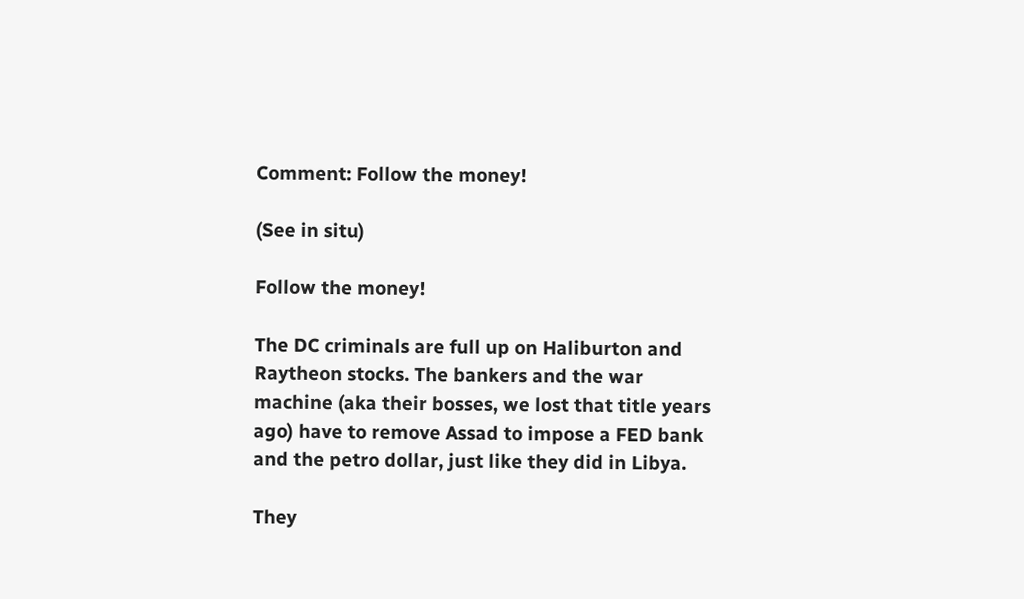Comment: Follow the money!

(See in situ)

Follow the money!

The DC criminals are full up on Haliburton and Raytheon stocks. The bankers and the war machine (aka their bosses, we lost that title years ago) have to remove Assad to impose a FED bank and the petro dollar, just like they did in Libya.

They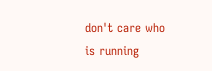don't care who is running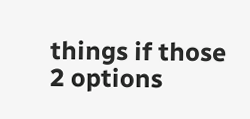things if those 2 options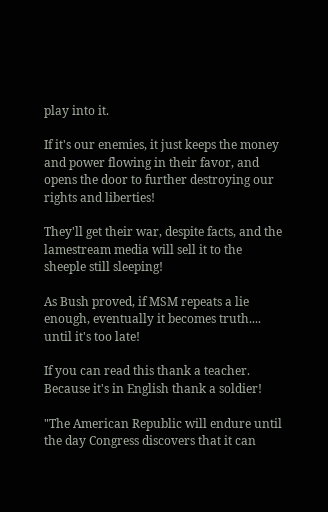play into it.

If it's our enemies, it just keeps the money and power flowing in their favor, and opens the door to further destroying our rights and liberties!

They'll get their war, despite facts, and the lamestream media will sell it to the sheeple still sleeping!

As Bush proved, if MSM repeats a lie enough, eventually it becomes truth.... until it's too late!

If you can read this thank a teacher. Because it's in English thank a soldier!

"The American Republic will endure until the day Congress discovers that it can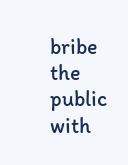bribe the public with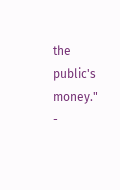the public's money."
-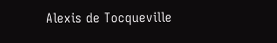Alexis de Tocqueville